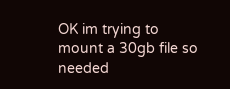OK im trying to mount a 30gb file so needed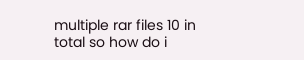multiple rar files 10 in total so how do i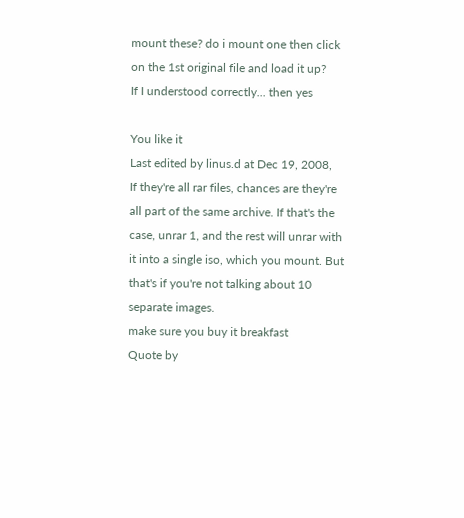mount these? do i mount one then click on the 1st original file and load it up?
If I understood correctly... then yes

You like it
Last edited by linus.d at Dec 19, 2008,
If they're all rar files, chances are they're all part of the same archive. If that's the case, unrar 1, and the rest will unrar with it into a single iso, which you mount. But that's if you're not talking about 10 separate images.
make sure you buy it breakfast
Quote by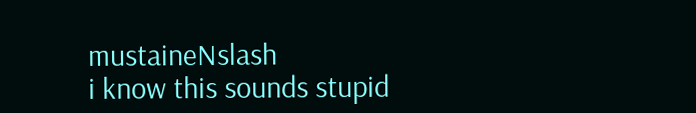mustaineNslash
i know this sounds stupid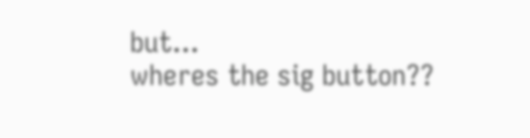but...
wheres the sig button??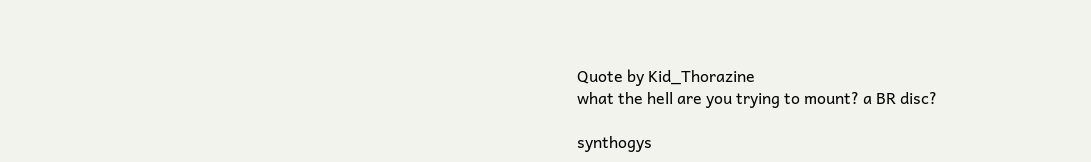Quote by Kid_Thorazine
what the hell are you trying to mount? a BR disc?

synthogys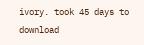ivory. took 45 days to download